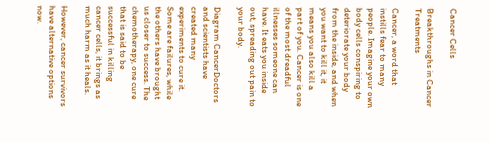Cancer Cells

Breakthroughs in Cancer Treatments

Cancer, a word that instills fear to many people. Imagine your own body cells conspiring to deteriorate your body from the inside, and when you want to kill it, it means you also kill a part of you. Cancer is one of the most dreadful illnesses someone can have. It eats you inside out, spreading out pain to your body.

Diagram CancerDoctors and scientists have created many experiments to cure it. Some are failures, while the others have brought us closer to success. The chemotherapy, one cure that is said to be successful in killing cancer cells, it brings as much harm as it heals.

However, cancer survivors have alternative options now.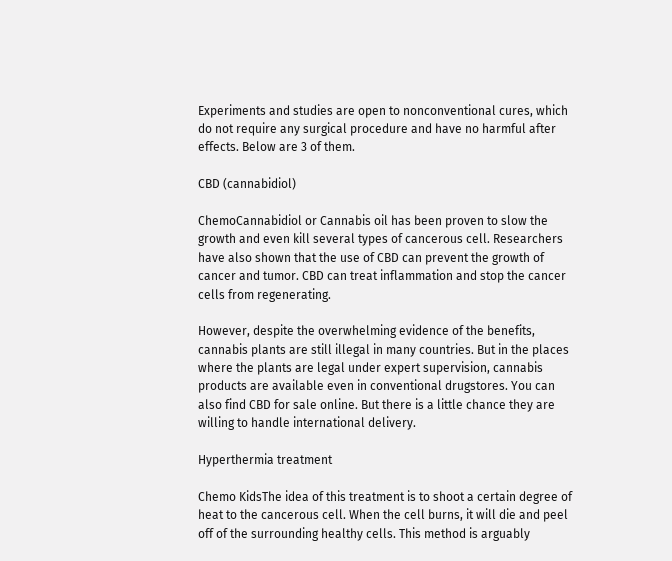Experiments and studies are open to nonconventional cures, which do not require any surgical procedure and have no harmful after effects. Below are 3 of them.

CBD (cannabidiol)

ChemoCannabidiol or Cannabis oil has been proven to slow the growth and even kill several types of cancerous cell. Researchers have also shown that the use of CBD can prevent the growth of cancer and tumor. CBD can treat inflammation and stop the cancer cells from regenerating.

However, despite the overwhelming evidence of the benefits, cannabis plants are still illegal in many countries. But in the places where the plants are legal under expert supervision, cannabis products are available even in conventional drugstores. You can also find CBD for sale online. But there is a little chance they are willing to handle international delivery.

Hyperthermia treatment

Chemo KidsThe idea of this treatment is to shoot a certain degree of heat to the cancerous cell. When the cell burns, it will die and peel off of the surrounding healthy cells. This method is arguably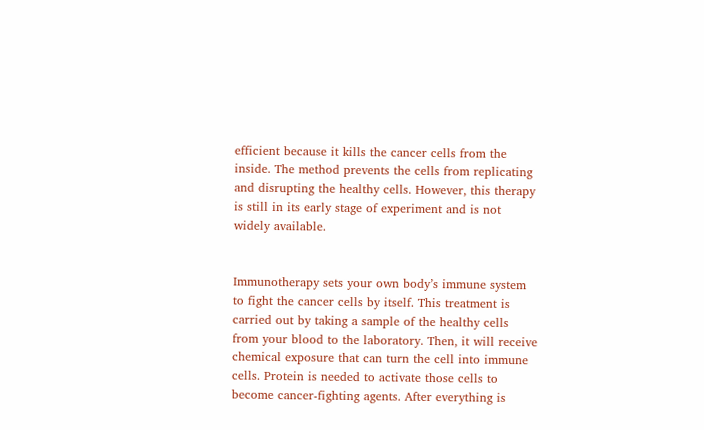efficient because it kills the cancer cells from the inside. The method prevents the cells from replicating and disrupting the healthy cells. However, this therapy is still in its early stage of experiment and is not widely available.


Immunotherapy sets your own body’s immune system to fight the cancer cells by itself. This treatment is carried out by taking a sample of the healthy cells from your blood to the laboratory. Then, it will receive chemical exposure that can turn the cell into immune cells. Protein is needed to activate those cells to become cancer-fighting agents. After everything is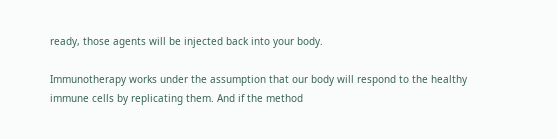ready, those agents will be injected back into your body.

Immunotherapy works under the assumption that our body will respond to the healthy immune cells by replicating them. And if the method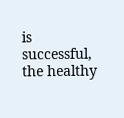is successful, the healthy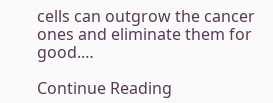cells can outgrow the cancer ones and eliminate them for good.…

Continue Reading